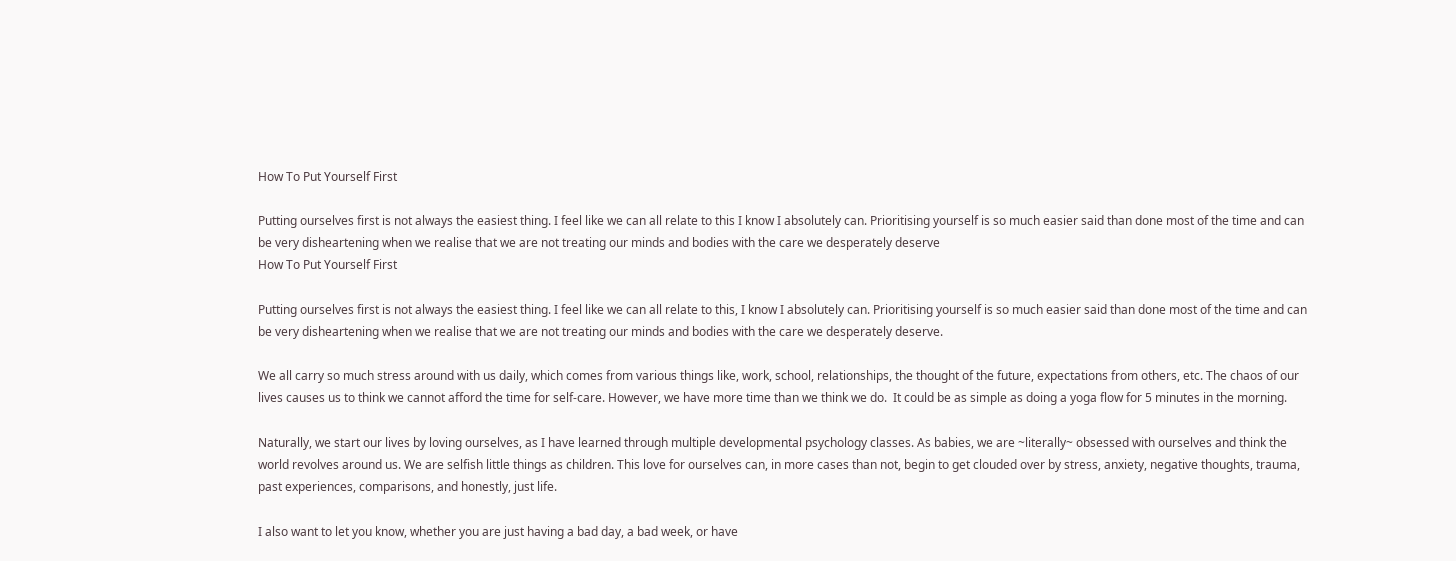How To Put Yourself First

Putting ourselves first is not always the easiest thing. I feel like we can all relate to this I know I absolutely can. Prioritising yourself is so much easier said than done most of the time and can be very disheartening when we realise that we are not treating our minds and bodies with the care we desperately deserve
How To Put Yourself First

Putting ourselves first is not always the easiest thing. I feel like we can all relate to this, I know I absolutely can. Prioritising yourself is so much easier said than done most of the time and can be very disheartening when we realise that we are not treating our minds and bodies with the care we desperately deserve.

We all carry so much stress around with us daily, which comes from various things like, work, school, relationships, the thought of the future, expectations from others, etc. The chaos of our lives causes us to think we cannot afford the time for self-care. However, we have more time than we think we do.  It could be as simple as doing a yoga flow for 5 minutes in the morning.

Naturally, we start our lives by loving ourselves, as I have learned through multiple developmental psychology classes. As babies, we are ~literally~ obsessed with ourselves and think the world revolves around us. We are selfish little things as children. This love for ourselves can, in more cases than not, begin to get clouded over by stress, anxiety, negative thoughts, trauma, past experiences, comparisons, and honestly, just life.

I also want to let you know, whether you are just having a bad day, a bad week, or have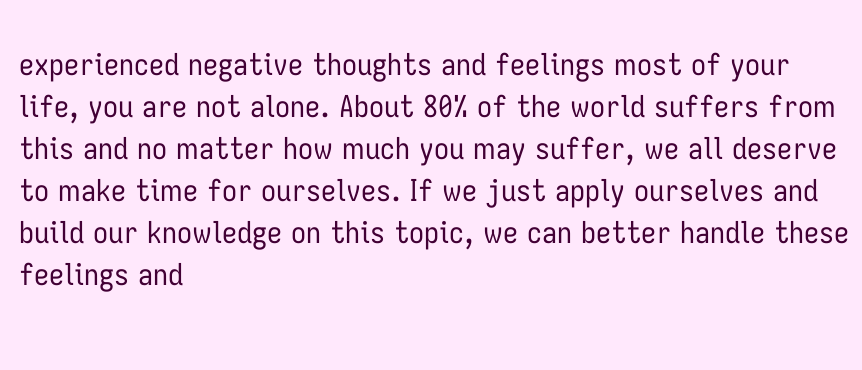experienced negative thoughts and feelings most of your life, you are not alone. About 80% of the world suffers from this and no matter how much you may suffer, we all deserve to make time for ourselves. If we just apply ourselves and build our knowledge on this topic, we can better handle these feelings and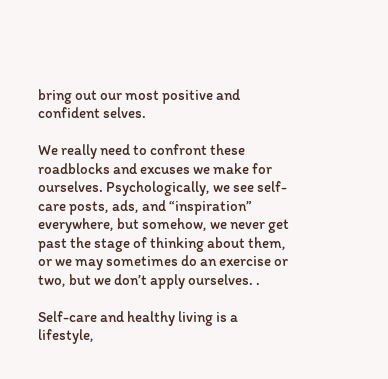bring out our most positive and confident selves.

We really need to confront these roadblocks and excuses we make for ourselves. Psychologically, we see self-care posts, ads, and “inspiration” everywhere, but somehow, we never get past the stage of thinking about them, or we may sometimes do an exercise or two, but we don’t apply ourselves. .

Self-care and healthy living is a lifestyle,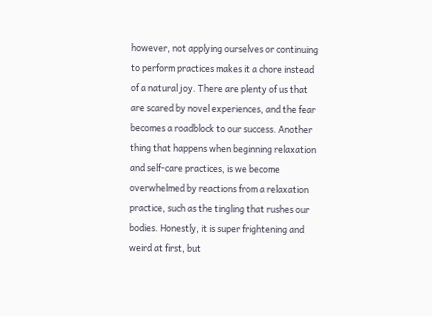however, not applying ourselves or continuing to perform practices makes it a chore instead of a natural joy. There are plenty of us that are scared by novel experiences, and the fear becomes a roadblock to our success. Another thing that happens when beginning relaxation and self-care practices, is we become overwhelmed by reactions from a relaxation practice, such as the tingling that rushes our bodies. Honestly, it is super frightening and weird at first, but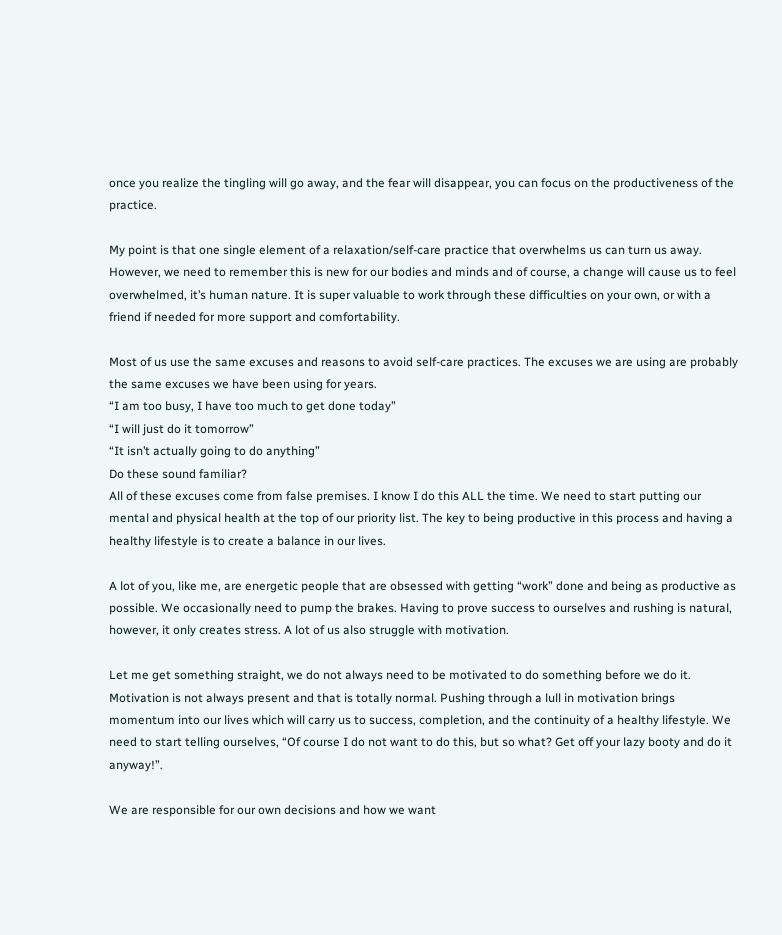once you realize the tingling will go away, and the fear will disappear, you can focus on the productiveness of the practice.

My point is that one single element of a relaxation/self-care practice that overwhelms us can turn us away. However, we need to remember this is new for our bodies and minds and of course, a change will cause us to feel overwhelmed, it’s human nature. It is super valuable to work through these difficulties on your own, or with a friend if needed for more support and comfortability.

Most of us use the same excuses and reasons to avoid self-care practices. The excuses we are using are probably the same excuses we have been using for years.
“I am too busy, I have too much to get done today”
“I will just do it tomorrow”
“It isn’t actually going to do anything”
Do these sound familiar?
All of these excuses come from false premises. I know I do this ALL the time. We need to start putting our mental and physical health at the top of our priority list. The key to being productive in this process and having a healthy lifestyle is to create a balance in our lives.

A lot of you, like me, are energetic people that are obsessed with getting “work” done and being as productive as possible. We occasionally need to pump the brakes. Having to prove success to ourselves and rushing is natural, however, it only creates stress. A lot of us also struggle with motivation.

Let me get something straight, we do not always need to be motivated to do something before we do it. Motivation is not always present and that is totally normal. Pushing through a lull in motivation brings momentum into our lives which will carry us to success, completion, and the continuity of a healthy lifestyle. We need to start telling ourselves, “Of course I do not want to do this, but so what? Get off your lazy booty and do it anyway!”.

We are responsible for our own decisions and how we want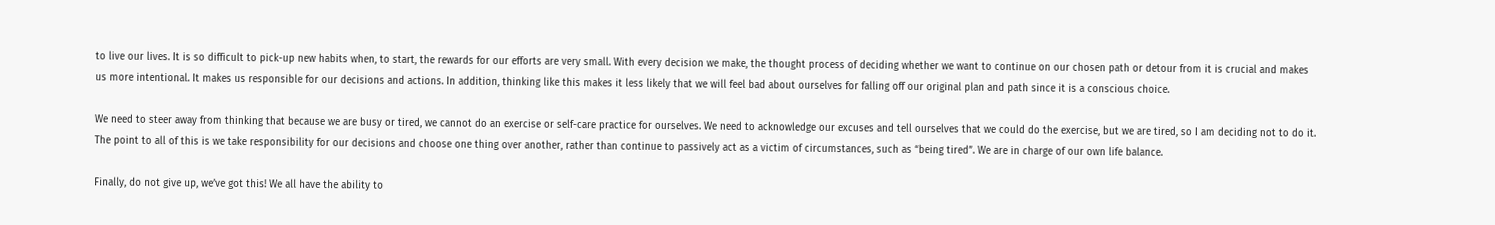to live our lives. It is so difficult to pick-up new habits when, to start, the rewards for our efforts are very small. With every decision we make, the thought process of deciding whether we want to continue on our chosen path or detour from it is crucial and makes us more intentional. It makes us responsible for our decisions and actions. In addition, thinking like this makes it less likely that we will feel bad about ourselves for falling off our original plan and path since it is a conscious choice.

We need to steer away from thinking that because we are busy or tired, we cannot do an exercise or self-care practice for ourselves. We need to acknowledge our excuses and tell ourselves that we could do the exercise, but we are tired, so I am deciding not to do it. The point to all of this is we take responsibility for our decisions and choose one thing over another, rather than continue to passively act as a victim of circumstances, such as “being tired”. We are in charge of our own life balance.

Finally, do not give up, we’ve got this! We all have the ability to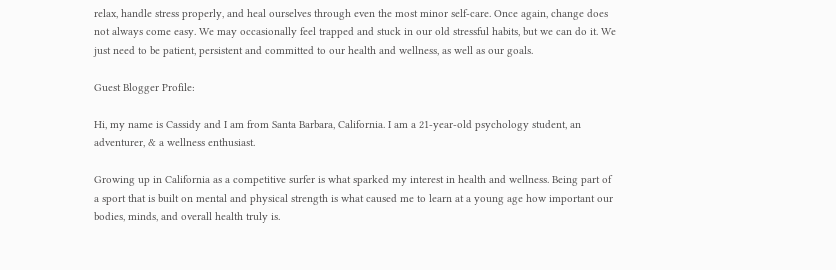relax, handle stress properly, and heal ourselves through even the most minor self-care. Once again, change does not always come easy. We may occasionally feel trapped and stuck in our old stressful habits, but we can do it. We just need to be patient, persistent and committed to our health and wellness, as well as our goals.

Guest Blogger Profile:

Hi, my name is Cassidy and I am from Santa Barbara, California. I am a 21-year-old psychology student, an adventurer, & a wellness enthusiast.

Growing up in California as a competitive surfer is what sparked my interest in health and wellness. Being part of a sport that is built on mental and physical strength is what caused me to learn at a young age how important our bodies, minds, and overall health truly is.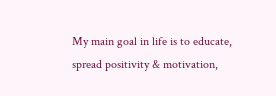My main goal in life is to educate, spread positivity & motivation,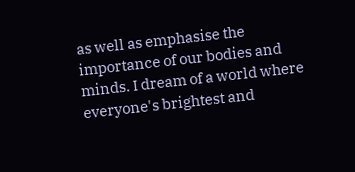as well as emphasise the importance of our bodies and minds. I dream of a world where everyone's brightest and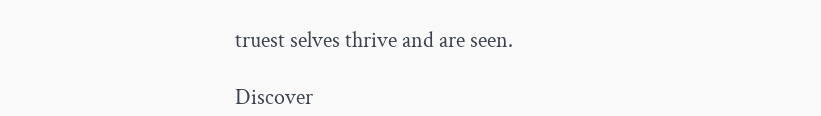truest selves thrive and are seen.

Discover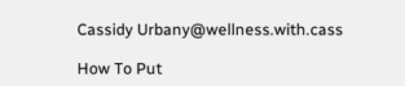Cassidy Urbany@wellness.with.cass

How To Put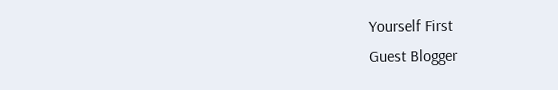Yourself First
Guest Blogger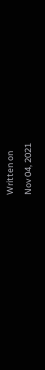Written on
Nov 04, 2021